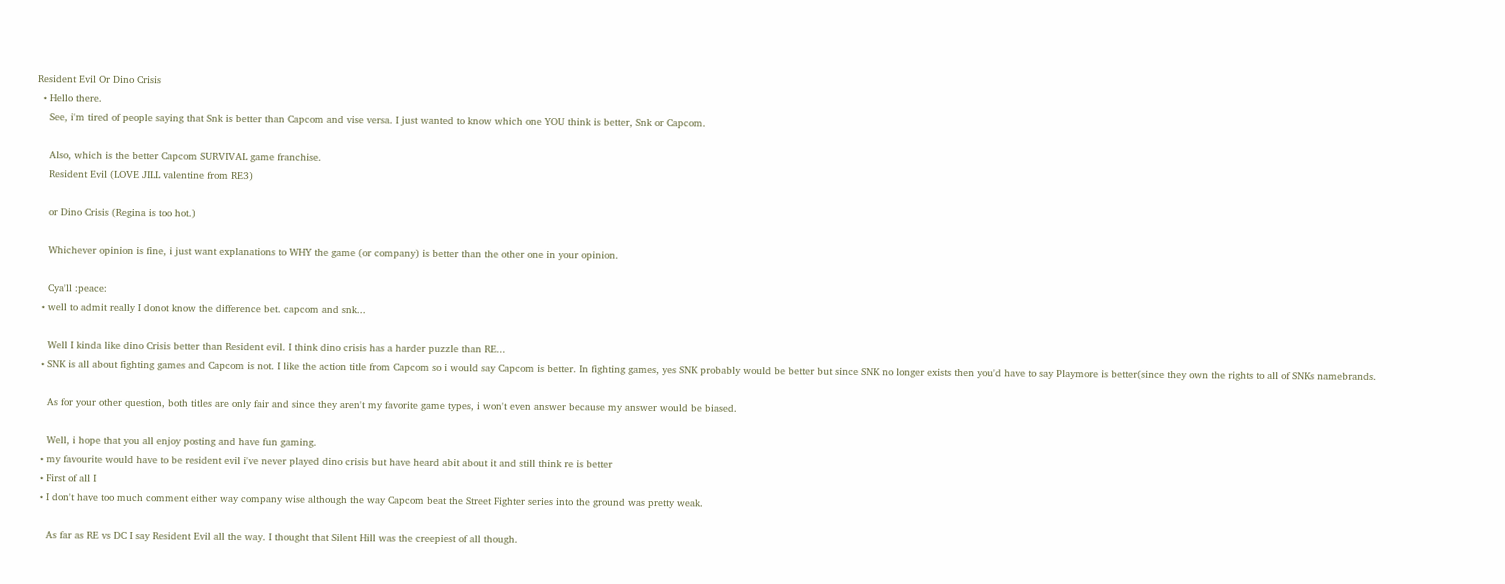Resident Evil Or Dino Crisis
  • Hello there.
    See, i'm tired of people saying that Snk is better than Capcom and vise versa. I just wanted to know which one YOU think is better, Snk or Capcom.

    Also, which is the better Capcom SURVIVAL game franchise.
    Resident Evil (LOVE JILL valentine from RE3)

    or Dino Crisis (Regina is too hot.)

    Whichever opinion is fine, i just want explanations to WHY the game (or company) is better than the other one in your opinion.

    Cya'll :peace:
  • well to admit really I donot know the difference bet. capcom and snk...

    Well I kinda like dino Crisis better than Resident evil. I think dino crisis has a harder puzzle than RE...
  • SNK is all about fighting games and Capcom is not. I like the action title from Capcom so i would say Capcom is better. In fighting games, yes SNK probably would be better but since SNK no longer exists then you'd have to say Playmore is better(since they own the rights to all of SNKs namebrands.

    As for your other question, both titles are only fair and since they aren't my favorite game types, i won't even answer because my answer would be biased.

    Well, i hope that you all enjoy posting and have fun gaming.
  • my favourite would have to be resident evil i've never played dino crisis but have heard abit about it and still think re is better
  • First of all I
  • I don't have too much comment either way company wise although the way Capcom beat the Street Fighter series into the ground was pretty weak.

    As far as RE vs DC I say Resident Evil all the way. I thought that Silent Hill was the creepiest of all though.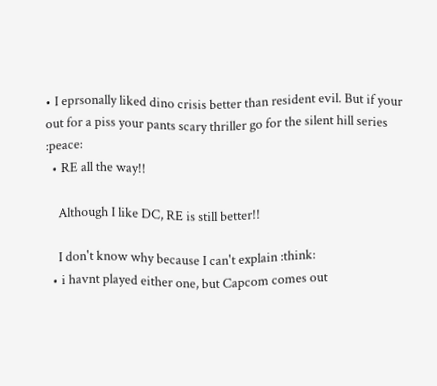• I eprsonally liked dino crisis better than resident evil. But if your out for a piss your pants scary thriller go for the silent hill series :peace:
  • RE all the way!!

    Although I like DC, RE is still better!!

    I don't know why because I can't explain :think:
  • i havnt played either one, but Capcom comes out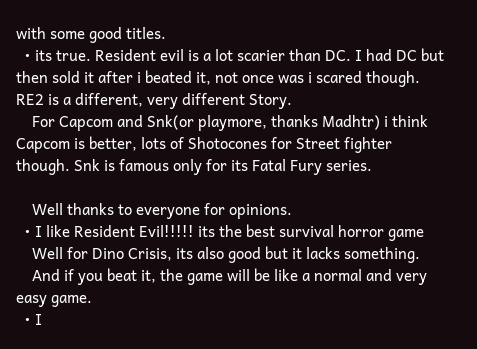with some good titles.
  • its true. Resident evil is a lot scarier than DC. I had DC but then sold it after i beated it, not once was i scared though. RE2 is a different, very different Story.
    For Capcom and Snk(or playmore, thanks Madhtr) i think Capcom is better, lots of Shotocones for Street fighter though. Snk is famous only for its Fatal Fury series.

    Well thanks to everyone for opinions.
  • I like Resident Evil!!!!! its the best survival horror game
    Well for Dino Crisis, its also good but it lacks something.
    And if you beat it, the game will be like a normal and very easy game.
  • I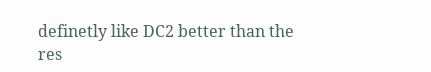definetly like DC2 better than the res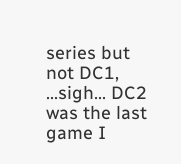series but not DC1, ...sigh... DC2 was the last game I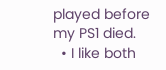played before my PS1 died.
  • I like both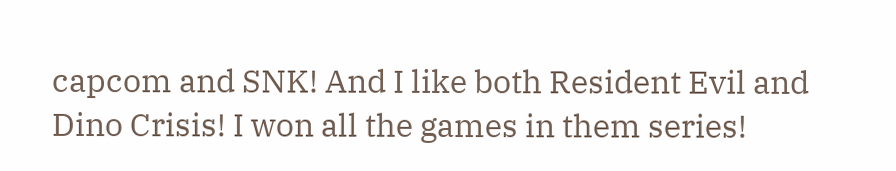capcom and SNK! And I like both Resident Evil and Dino Crisis! I won all the games in them series!